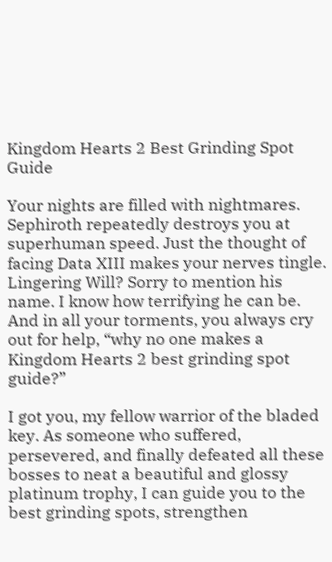Kingdom Hearts 2 Best Grinding Spot Guide

Your nights are filled with nightmares. Sephiroth repeatedly destroys you at superhuman speed. Just the thought of facing Data XIII makes your nerves tingle. Lingering Will? Sorry to mention his name. I know how terrifying he can be. And in all your torments, you always cry out for help, “why no one makes a Kingdom Hearts 2 best grinding spot guide?”

I got you, my fellow warrior of the bladed key. As someone who suffered, persevered, and finally defeated all these bosses to neat a beautiful and glossy platinum trophy, I can guide you to the best grinding spots, strengthen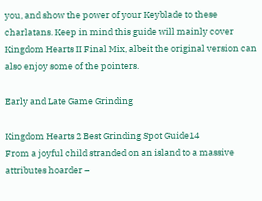you, and show the power of your Keyblade to these charlatans. Keep in mind this guide will mainly cover Kingdom Hearts II Final Mix, albeit the original version can also enjoy some of the pointers.

Early and Late Game Grinding

Kingdom Hearts 2 Best Grinding Spot Guide14
From a joyful child stranded on an island to a massive attributes hoarder –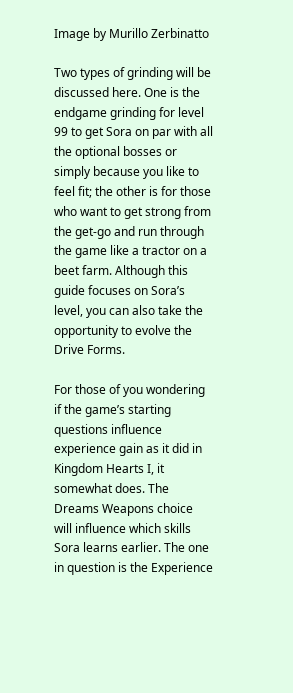Image by Murillo Zerbinatto

Two types of grinding will be discussed here. One is the endgame grinding for level 99 to get Sora on par with all the optional bosses or simply because you like to feel fit; the other is for those who want to get strong from the get-go and run through the game like a tractor on a beet farm. Although this guide focuses on Sora’s level, you can also take the opportunity to evolve the Drive Forms.

For those of you wondering if the game’s starting questions influence experience gain as it did in Kingdom Hearts I, it somewhat does. The Dreams Weapons choice will influence which skills Sora learns earlier. The one in question is the Experience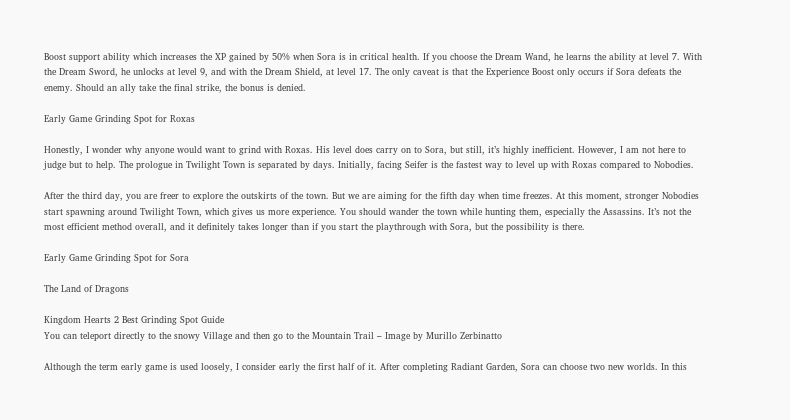Boost support ability which increases the XP gained by 50% when Sora is in critical health. If you choose the Dream Wand, he learns the ability at level 7. With the Dream Sword, he unlocks at level 9, and with the Dream Shield, at level 17. The only caveat is that the Experience Boost only occurs if Sora defeats the enemy. Should an ally take the final strike, the bonus is denied.

Early Game Grinding Spot for Roxas

Honestly, I wonder why anyone would want to grind with Roxas. His level does carry on to Sora, but still, it’s highly inefficient. However, I am not here to judge but to help. The prologue in Twilight Town is separated by days. Initially, facing Seifer is the fastest way to level up with Roxas compared to Nobodies.

After the third day, you are freer to explore the outskirts of the town. But we are aiming for the fifth day when time freezes. At this moment, stronger Nobodies start spawning around Twilight Town, which gives us more experience. You should wander the town while hunting them, especially the Assassins. It’s not the most efficient method overall, and it definitely takes longer than if you start the playthrough with Sora, but the possibility is there.

Early Game Grinding Spot for Sora

The Land of Dragons

Kingdom Hearts 2 Best Grinding Spot Guide
You can teleport directly to the snowy Village and then go to the Mountain Trail – Image by Murillo Zerbinatto

Although the term early game is used loosely, I consider early the first half of it. After completing Radiant Garden, Sora can choose two new worlds. In this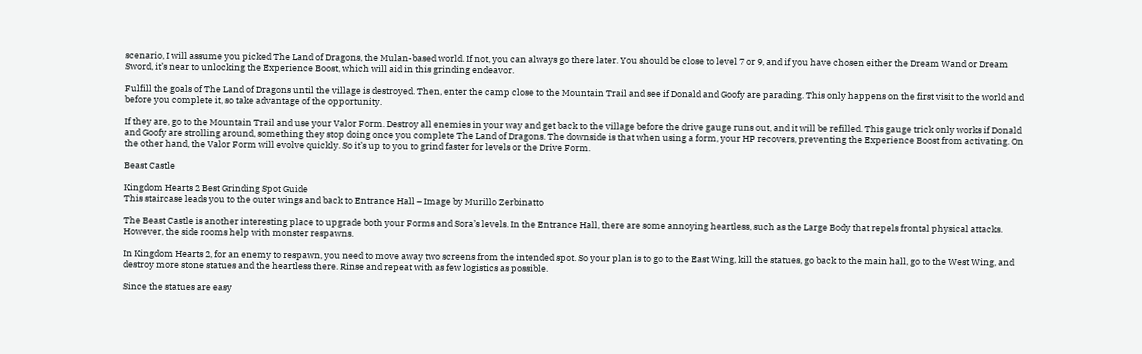scenario, I will assume you picked The Land of Dragons, the Mulan-based world. If not, you can always go there later. You should be close to level 7 or 9, and if you have chosen either the Dream Wand or Dream Sword, it’s near to unlocking the Experience Boost, which will aid in this grinding endeavor.

Fulfill the goals of The Land of Dragons until the village is destroyed. Then, enter the camp close to the Mountain Trail and see if Donald and Goofy are parading. This only happens on the first visit to the world and before you complete it, so take advantage of the opportunity.

If they are, go to the Mountain Trail and use your Valor Form. Destroy all enemies in your way and get back to the village before the drive gauge runs out, and it will be refilled. This gauge trick only works if Donald and Goofy are strolling around, something they stop doing once you complete The Land of Dragons. The downside is that when using a form, your HP recovers, preventing the Experience Boost from activating. On the other hand, the Valor Form will evolve quickly. So it’s up to you to grind faster for levels or the Drive Form.

Beast Castle

Kingdom Hearts 2 Best Grinding Spot Guide
This staircase leads you to the outer wings and back to Entrance Hall – Image by Murillo Zerbinatto

The Beast Castle is another interesting place to upgrade both your Forms and Sora’s levels. In the Entrance Hall, there are some annoying heartless, such as the Large Body that repels frontal physical attacks. However, the side rooms help with monster respawns.

In Kingdom Hearts 2, for an enemy to respawn, you need to move away two screens from the intended spot. So your plan is to go to the East Wing, kill the statues, go back to the main hall, go to the West Wing, and destroy more stone statues and the heartless there. Rinse and repeat with as few logistics as possible.

Since the statues are easy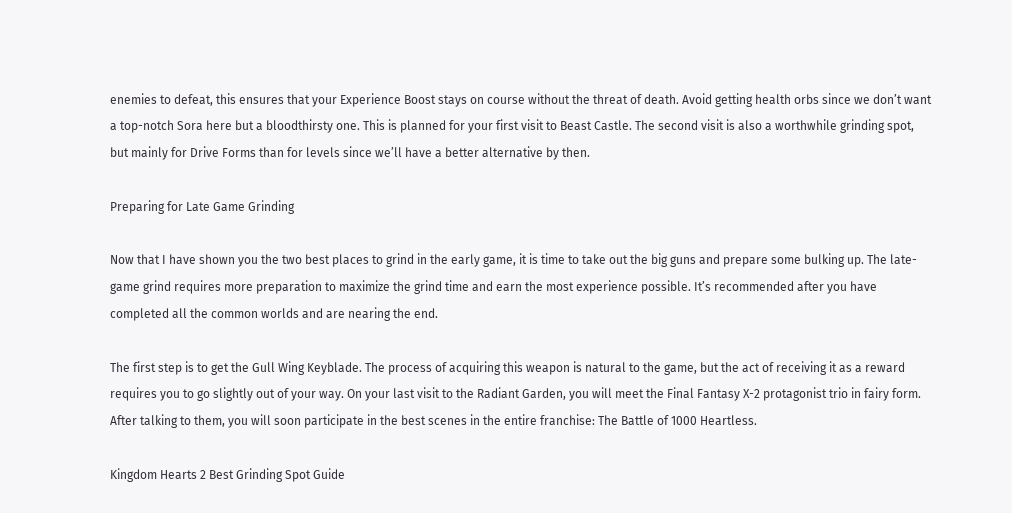enemies to defeat, this ensures that your Experience Boost stays on course without the threat of death. Avoid getting health orbs since we don’t want a top-notch Sora here but a bloodthirsty one. This is planned for your first visit to Beast Castle. The second visit is also a worthwhile grinding spot, but mainly for Drive Forms than for levels since we’ll have a better alternative by then.

Preparing for Late Game Grinding

Now that I have shown you the two best places to grind in the early game, it is time to take out the big guns and prepare some bulking up. The late-game grind requires more preparation to maximize the grind time and earn the most experience possible. It’s recommended after you have completed all the common worlds and are nearing the end.

The first step is to get the Gull Wing Keyblade. The process of acquiring this weapon is natural to the game, but the act of receiving it as a reward requires you to go slightly out of your way. On your last visit to the Radiant Garden, you will meet the Final Fantasy X-2 protagonist trio in fairy form. After talking to them, you will soon participate in the best scenes in the entire franchise: The Battle of 1000 Heartless.

Kingdom Hearts 2 Best Grinding Spot Guide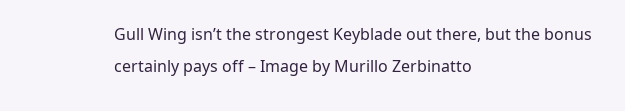Gull Wing isn’t the strongest Keyblade out there, but the bonus certainly pays off – Image by Murillo Zerbinatto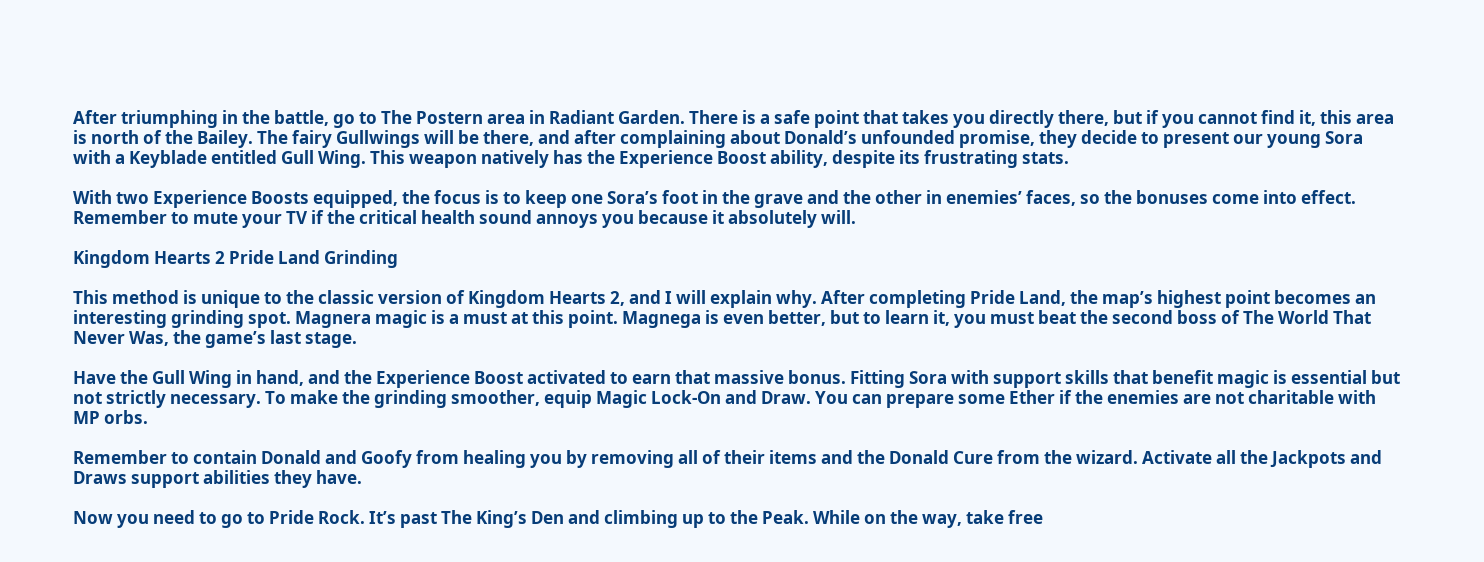After triumphing in the battle, go to The Postern area in Radiant Garden. There is a safe point that takes you directly there, but if you cannot find it, this area is north of the Bailey. The fairy Gullwings will be there, and after complaining about Donald’s unfounded promise, they decide to present our young Sora with a Keyblade entitled Gull Wing. This weapon natively has the Experience Boost ability, despite its frustrating stats.

With two Experience Boosts equipped, the focus is to keep one Sora’s foot in the grave and the other in enemies’ faces, so the bonuses come into effect. Remember to mute your TV if the critical health sound annoys you because it absolutely will.

Kingdom Hearts 2 Pride Land Grinding

This method is unique to the classic version of Kingdom Hearts 2, and I will explain why. After completing Pride Land, the map’s highest point becomes an interesting grinding spot. Magnera magic is a must at this point. Magnega is even better, but to learn it, you must beat the second boss of The World That Never Was, the game’s last stage.

Have the Gull Wing in hand, and the Experience Boost activated to earn that massive bonus. Fitting Sora with support skills that benefit magic is essential but not strictly necessary. To make the grinding smoother, equip Magic Lock-On and Draw. You can prepare some Ether if the enemies are not charitable with MP orbs.

Remember to contain Donald and Goofy from healing you by removing all of their items and the Donald Cure from the wizard. Activate all the Jackpots and Draws support abilities they have.

Now you need to go to Pride Rock. It’s past The King’s Den and climbing up to the Peak. While on the way, take free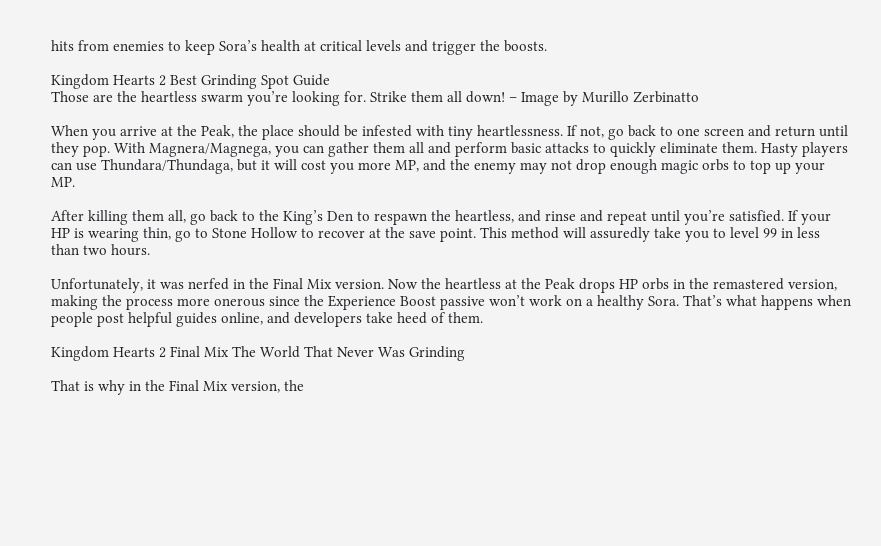hits from enemies to keep Sora’s health at critical levels and trigger the boosts.

Kingdom Hearts 2 Best Grinding Spot Guide
Those are the heartless swarm you’re looking for. Strike them all down! – Image by Murillo Zerbinatto

When you arrive at the Peak, the place should be infested with tiny heartlessness. If not, go back to one screen and return until they pop. With Magnera/Magnega, you can gather them all and perform basic attacks to quickly eliminate them. Hasty players can use Thundara/Thundaga, but it will cost you more MP, and the enemy may not drop enough magic orbs to top up your MP.

After killing them all, go back to the King’s Den to respawn the heartless, and rinse and repeat until you’re satisfied. If your HP is wearing thin, go to Stone Hollow to recover at the save point. This method will assuredly take you to level 99 in less than two hours.

Unfortunately, it was nerfed in the Final Mix version. Now the heartless at the Peak drops HP orbs in the remastered version, making the process more onerous since the Experience Boost passive won’t work on a healthy Sora. That’s what happens when people post helpful guides online, and developers take heed of them.

Kingdom Hearts 2 Final Mix The World That Never Was Grinding

That is why in the Final Mix version, the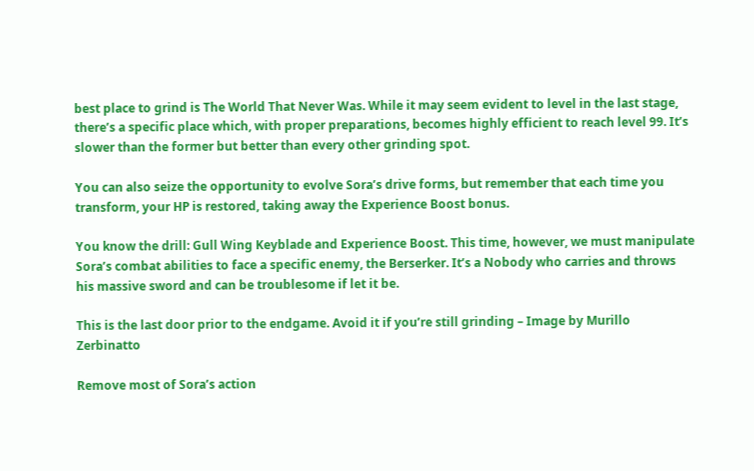best place to grind is The World That Never Was. While it may seem evident to level in the last stage, there’s a specific place which, with proper preparations, becomes highly efficient to reach level 99. It’s slower than the former but better than every other grinding spot.

You can also seize the opportunity to evolve Sora’s drive forms, but remember that each time you transform, your HP is restored, taking away the Experience Boost bonus.

You know the drill: Gull Wing Keyblade and Experience Boost. This time, however, we must manipulate Sora’s combat abilities to face a specific enemy, the Berserker. It’s a Nobody who carries and throws his massive sword and can be troublesome if let it be.

This is the last door prior to the endgame. Avoid it if you’re still grinding – Image by Murillo Zerbinatto

Remove most of Sora’s action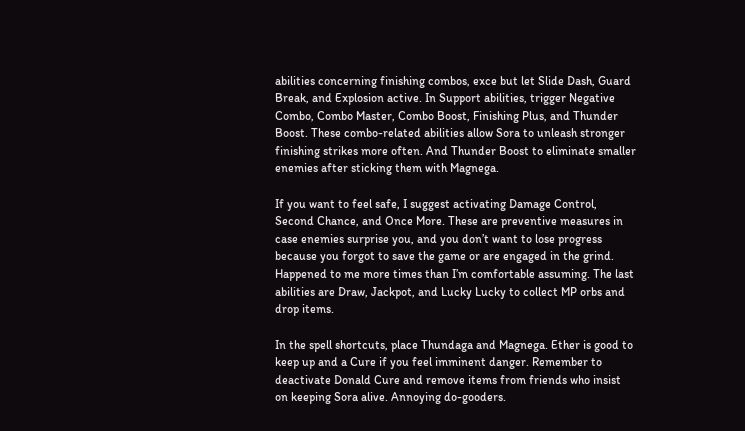abilities concerning finishing combos, exce but let Slide Dash, Guard Break, and Explosion active. In Support abilities, trigger Negative Combo, Combo Master, Combo Boost, Finishing Plus, and Thunder Boost. These combo-related abilities allow Sora to unleash stronger finishing strikes more often. And Thunder Boost to eliminate smaller enemies after sticking them with Magnega.

If you want to feel safe, I suggest activating Damage Control, Second Chance, and Once More. These are preventive measures in case enemies surprise you, and you don’t want to lose progress because you forgot to save the game or are engaged in the grind. Happened to me more times than I’m comfortable assuming. The last abilities are Draw, Jackpot, and Lucky Lucky to collect MP orbs and drop items.

In the spell shortcuts, place Thundaga and Magnega. Ether is good to keep up and a Cure if you feel imminent danger. Remember to deactivate Donald Cure and remove items from friends who insist on keeping Sora alive. Annoying do-gooders.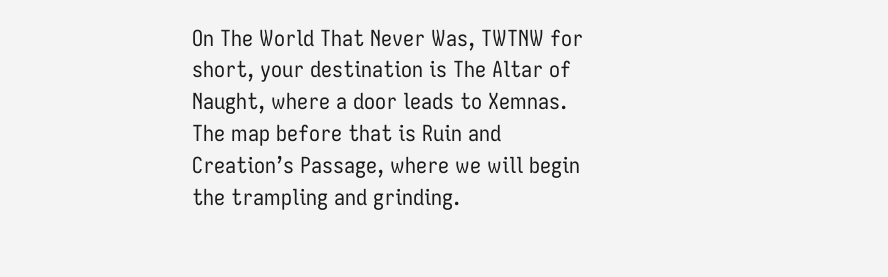On The World That Never Was, TWTNW for short, your destination is The Altar of Naught, where a door leads to Xemnas. The map before that is Ruin and Creation’s Passage, where we will begin the trampling and grinding.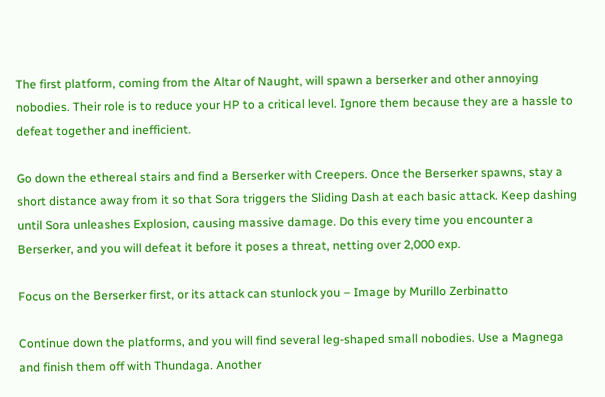The first platform, coming from the Altar of Naught, will spawn a berserker and other annoying nobodies. Their role is to reduce your HP to a critical level. Ignore them because they are a hassle to defeat together and inefficient.

Go down the ethereal stairs and find a Berserker with Creepers. Once the Berserker spawns, stay a short distance away from it so that Sora triggers the Sliding Dash at each basic attack. Keep dashing until Sora unleashes Explosion, causing massive damage. Do this every time you encounter a Berserker, and you will defeat it before it poses a threat, netting over 2,000 exp.

Focus on the Berserker first, or its attack can stunlock you – Image by Murillo Zerbinatto

Continue down the platforms, and you will find several leg-shaped small nobodies. Use a Magnega and finish them off with Thundaga. Another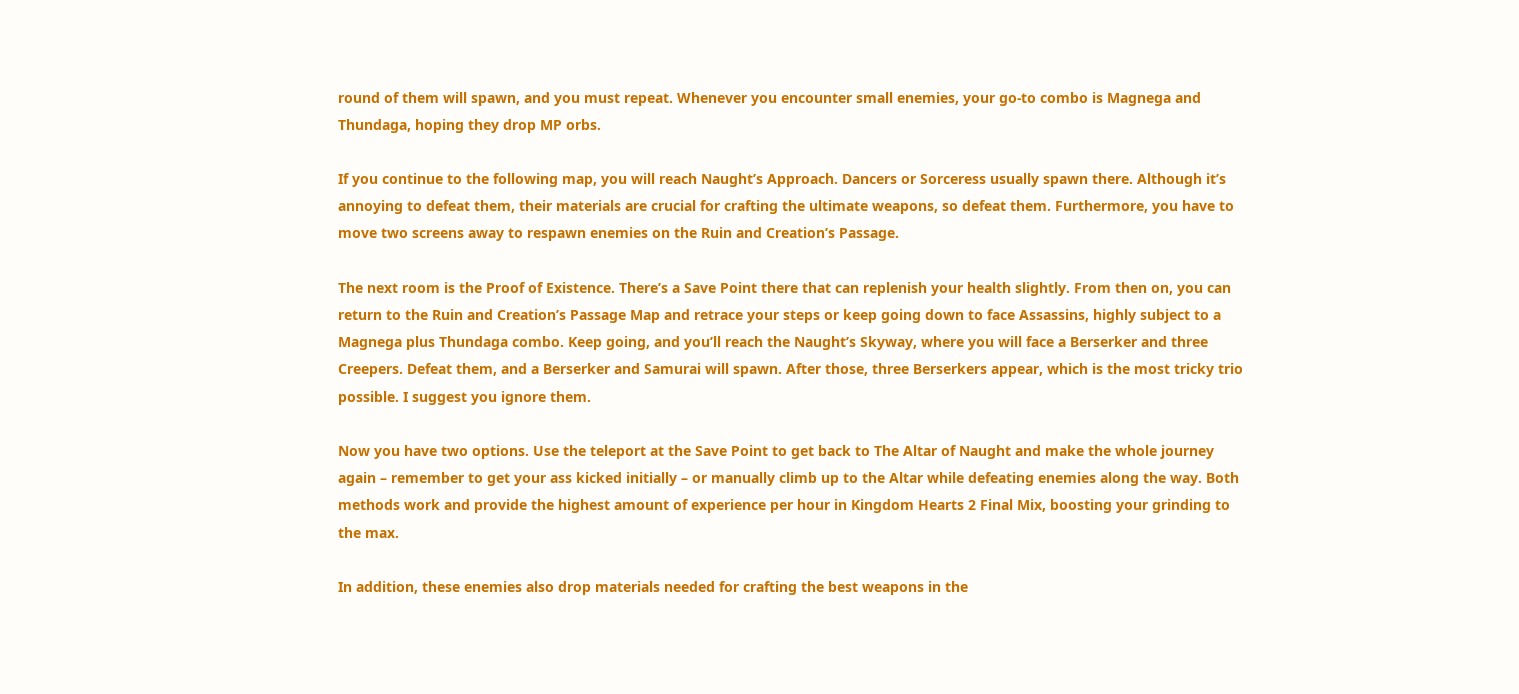round of them will spawn, and you must repeat. Whenever you encounter small enemies, your go-to combo is Magnega and Thundaga, hoping they drop MP orbs.

If you continue to the following map, you will reach Naught’s Approach. Dancers or Sorceress usually spawn there. Although it’s annoying to defeat them, their materials are crucial for crafting the ultimate weapons, so defeat them. Furthermore, you have to move two screens away to respawn enemies on the Ruin and Creation’s Passage.

The next room is the Proof of Existence. There’s a Save Point there that can replenish your health slightly. From then on, you can return to the Ruin and Creation’s Passage Map and retrace your steps or keep going down to face Assassins, highly subject to a Magnega plus Thundaga combo. Keep going, and you’ll reach the Naught’s Skyway, where you will face a Berserker and three Creepers. Defeat them, and a Berserker and Samurai will spawn. After those, three Berserkers appear, which is the most tricky trio possible. I suggest you ignore them.

Now you have two options. Use the teleport at the Save Point to get back to The Altar of Naught and make the whole journey again – remember to get your ass kicked initially – or manually climb up to the Altar while defeating enemies along the way. Both methods work and provide the highest amount of experience per hour in Kingdom Hearts 2 Final Mix, boosting your grinding to the max.

In addition, these enemies also drop materials needed for crafting the best weapons in the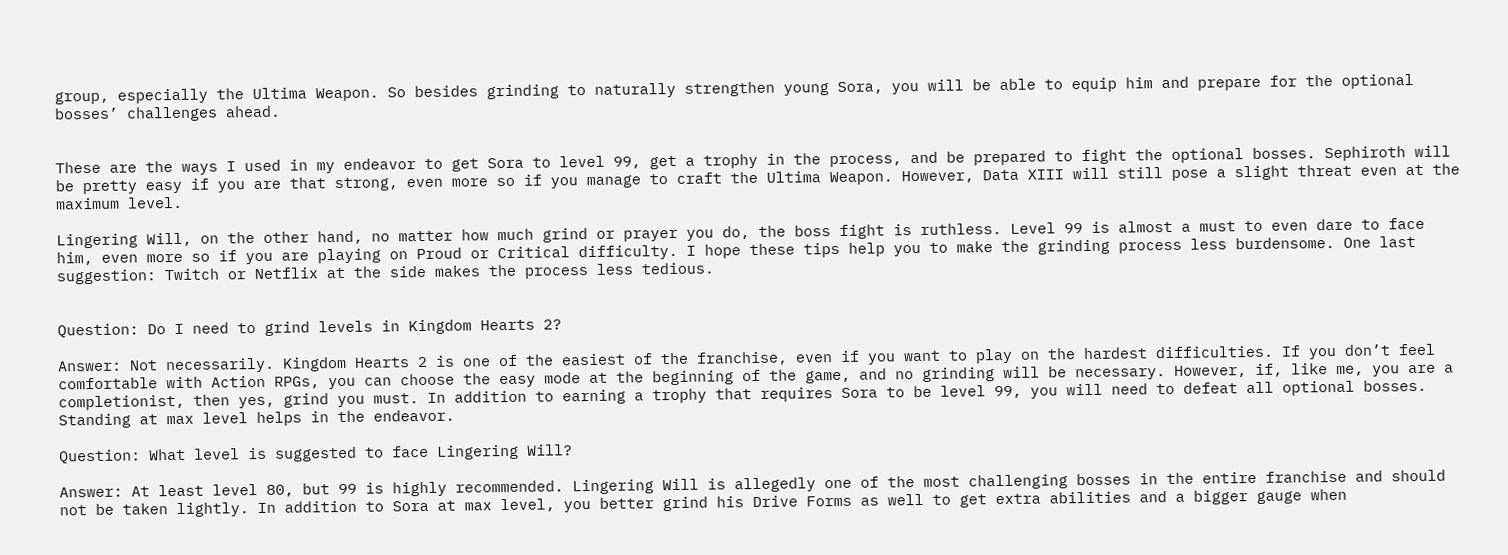group, especially the Ultima Weapon. So besides grinding to naturally strengthen young Sora, you will be able to equip him and prepare for the optional bosses’ challenges ahead.


These are the ways I used in my endeavor to get Sora to level 99, get a trophy in the process, and be prepared to fight the optional bosses. Sephiroth will be pretty easy if you are that strong, even more so if you manage to craft the Ultima Weapon. However, Data XIII will still pose a slight threat even at the maximum level.

Lingering Will, on the other hand, no matter how much grind or prayer you do, the boss fight is ruthless. Level 99 is almost a must to even dare to face him, even more so if you are playing on Proud or Critical difficulty. I hope these tips help you to make the grinding process less burdensome. One last suggestion: Twitch or Netflix at the side makes the process less tedious.


Question: Do I need to grind levels in Kingdom Hearts 2?

Answer: Not necessarily. Kingdom Hearts 2 is one of the easiest of the franchise, even if you want to play on the hardest difficulties. If you don’t feel comfortable with Action RPGs, you can choose the easy mode at the beginning of the game, and no grinding will be necessary. However, if, like me, you are a completionist, then yes, grind you must. In addition to earning a trophy that requires Sora to be level 99, you will need to defeat all optional bosses. Standing at max level helps in the endeavor.

Question: What level is suggested to face Lingering Will?

Answer: At least level 80, but 99 is highly recommended. Lingering Will is allegedly one of the most challenging bosses in the entire franchise and should not be taken lightly. In addition to Sora at max level, you better grind his Drive Forms as well to get extra abilities and a bigger gauge when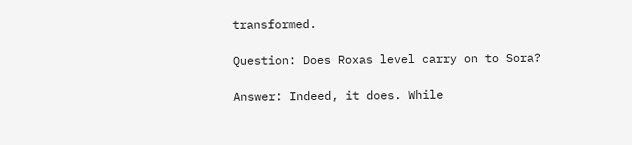transformed.

Question: Does Roxas level carry on to Sora?

Answer: Indeed, it does. While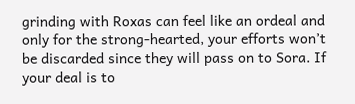grinding with Roxas can feel like an ordeal and only for the strong-hearted, your efforts won’t be discarded since they will pass on to Sora. If your deal is to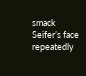smack Seifer’s face repeatedly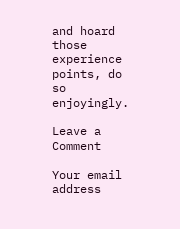and hoard those experience points, do so enjoyingly.

Leave a Comment

Your email address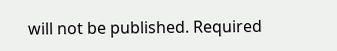will not be published. Required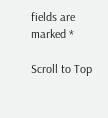fields are marked *

Scroll to Top